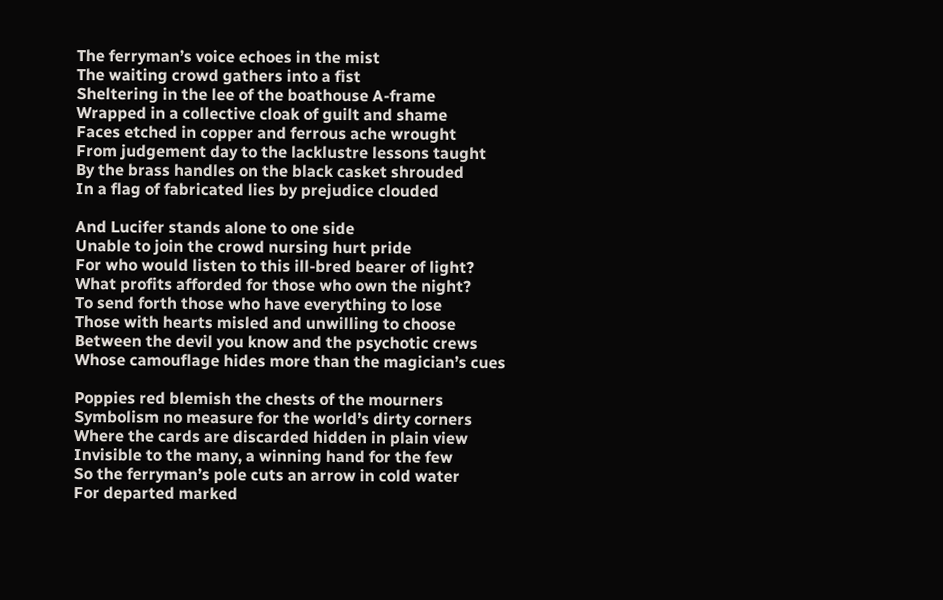The ferryman’s voice echoes in the mist
The waiting crowd gathers into a fist
Sheltering in the lee of the boathouse A-frame
Wrapped in a collective cloak of guilt and shame
Faces etched in copper and ferrous ache wrought
From judgement day to the lacklustre lessons taught
By the brass handles on the black casket shrouded
In a flag of fabricated lies by prejudice clouded

And Lucifer stands alone to one side
Unable to join the crowd nursing hurt pride
For who would listen to this ill-bred bearer of light?
What profits afforded for those who own the night?
To send forth those who have everything to lose
Those with hearts misled and unwilling to choose
Between the devil you know and the psychotic crews
Whose camouflage hides more than the magician’s cues

Poppies red blemish the chests of the mourners
Symbolism no measure for the world’s dirty corners
Where the cards are discarded hidden in plain view
Invisible to the many, a winning hand for the few
So the ferryman’s pole cuts an arrow in cold water
For departed marked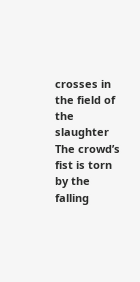crosses in the field of the slaughter
The crowd’s fist is torn by the falling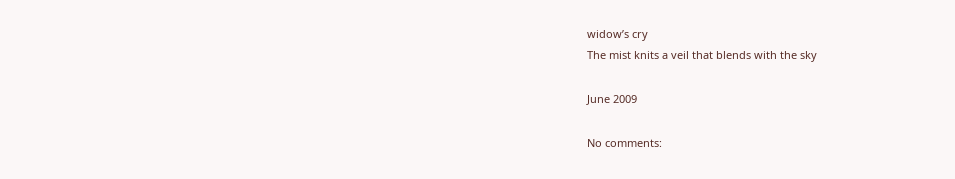widow’s cry
The mist knits a veil that blends with the sky

June 2009

No comments: